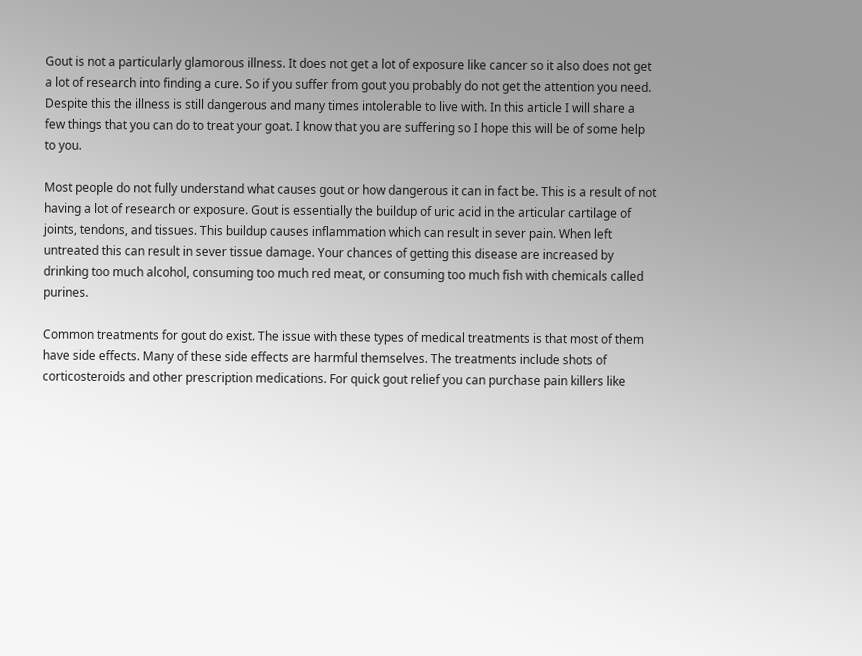Gout is not a particularly glamorous illness. It does not get a lot of exposure like cancer so it also does not get a lot of research into finding a cure. So if you suffer from gout you probably do not get the attention you need. Despite this the illness is still dangerous and many times intolerable to live with. In this article I will share a few things that you can do to treat your goat. I know that you are suffering so I hope this will be of some help to you.

Most people do not fully understand what causes gout or how dangerous it can in fact be. This is a result of not having a lot of research or exposure. Gout is essentially the buildup of uric acid in the articular cartilage of joints, tendons, and tissues. This buildup causes inflammation which can result in sever pain. When left untreated this can result in sever tissue damage. Your chances of getting this disease are increased by drinking too much alcohol, consuming too much red meat, or consuming too much fish with chemicals called purines.

Common treatments for gout do exist. The issue with these types of medical treatments is that most of them have side effects. Many of these side effects are harmful themselves. The treatments include shots of corticosteroids and other prescription medications. For quick gout relief you can purchase pain killers like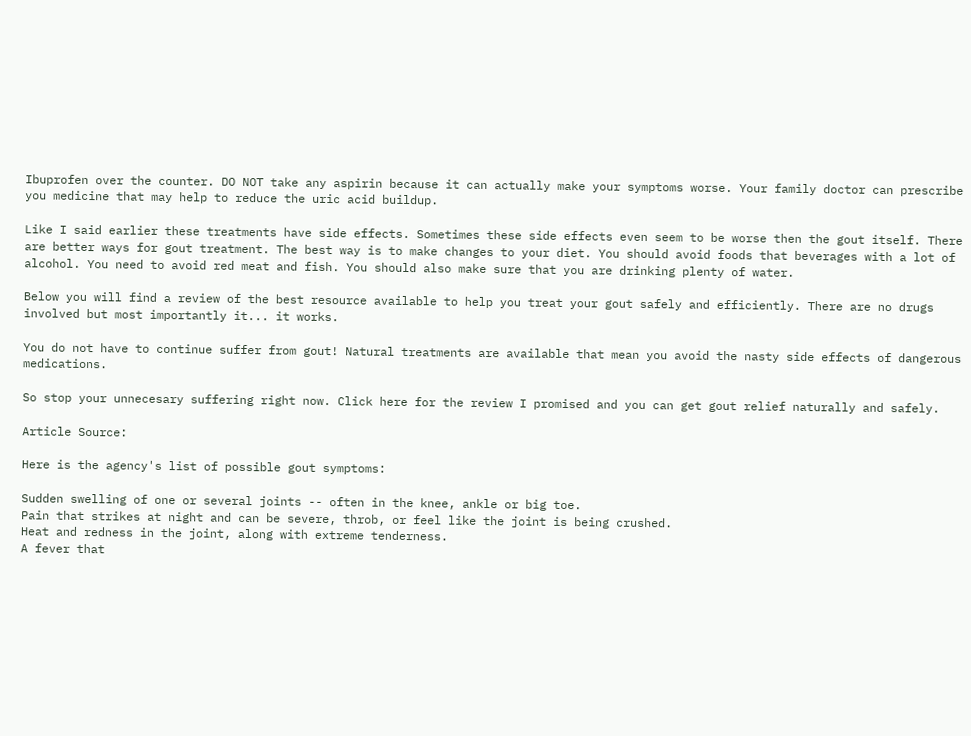Ibuprofen over the counter. DO NOT take any aspirin because it can actually make your symptoms worse. Your family doctor can prescribe you medicine that may help to reduce the uric acid buildup.

Like I said earlier these treatments have side effects. Sometimes these side effects even seem to be worse then the gout itself. There are better ways for gout treatment. The best way is to make changes to your diet. You should avoid foods that beverages with a lot of alcohol. You need to avoid red meat and fish. You should also make sure that you are drinking plenty of water.

Below you will find a review of the best resource available to help you treat your gout safely and efficiently. There are no drugs involved but most importantly it... it works.

You do not have to continue suffer from gout! Natural treatments are available that mean you avoid the nasty side effects of dangerous medications.

So stop your unnecesary suffering right now. Click here for the review I promised and you can get gout relief naturally and safely.

Article Source:

Here is the agency's list of possible gout symptoms:

Sudden swelling of one or several joints -- often in the knee, ankle or big toe.
Pain that strikes at night and can be severe, throb, or feel like the joint is being crushed.
Heat and redness in the joint, along with extreme tenderness.
A fever that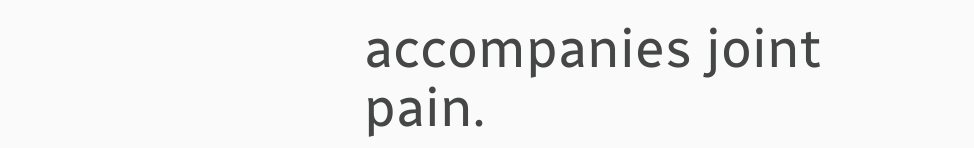accompanies joint pain.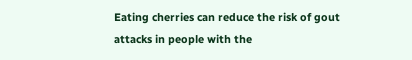Eating cherries can reduce the risk of gout attacks in people with the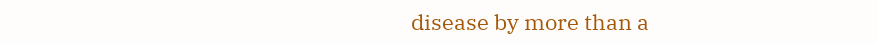disease by more than a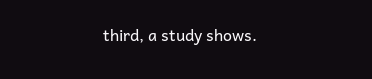third, a study shows.